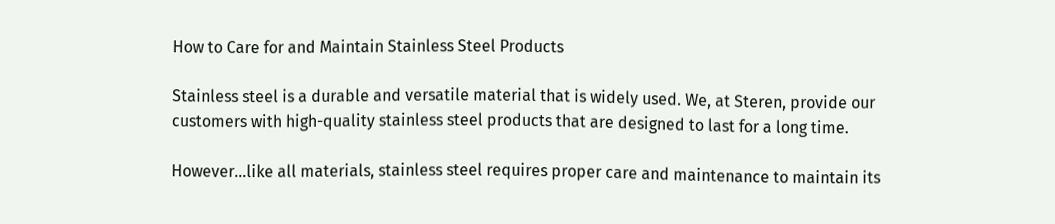How to Care for and Maintain Stainless Steel Products

Stainless steel is a durable and versatile material that is widely used. We, at Steren, provide our customers with high-quality stainless steel products that are designed to last for a long time.

However…like all materials, stainless steel requires proper care and maintenance to maintain its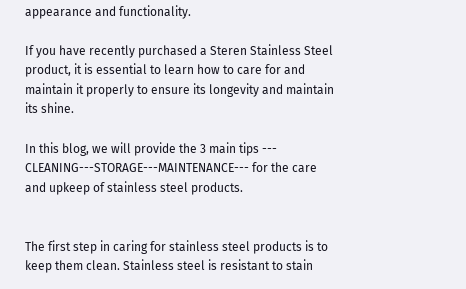appearance and functionality.

If you have recently purchased a Steren Stainless Steel product, it is essential to learn how to care for and maintain it properly to ensure its longevity and maintain its shine.

In this blog, we will provide the 3 main tips --- CLEANING---STORAGE---MAINTENANCE--- for the care and upkeep of stainless steel products.


The first step in caring for stainless steel products is to keep them clean. Stainless steel is resistant to stain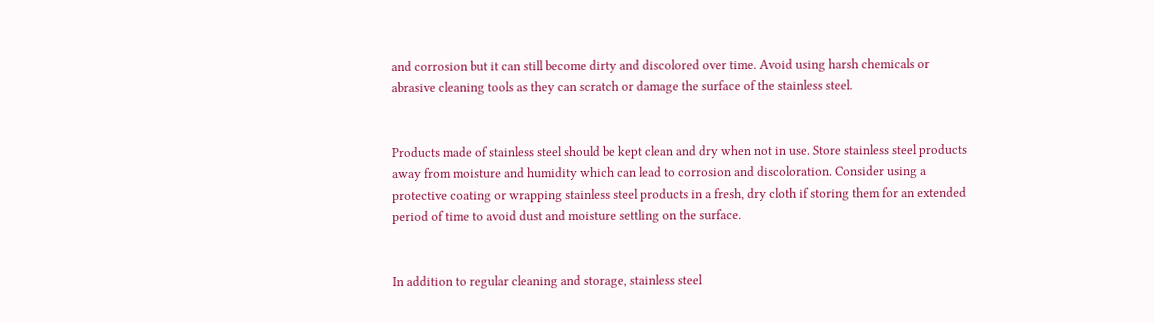and corrosion but it can still become dirty and discolored over time. Avoid using harsh chemicals or abrasive cleaning tools as they can scratch or damage the surface of the stainless steel.


Products made of stainless steel should be kept clean and dry when not in use. Store stainless steel products away from moisture and humidity which can lead to corrosion and discoloration. Consider using a protective coating or wrapping stainless steel products in a fresh, dry cloth if storing them for an extended period of time to avoid dust and moisture settling on the surface.


In addition to regular cleaning and storage, stainless steel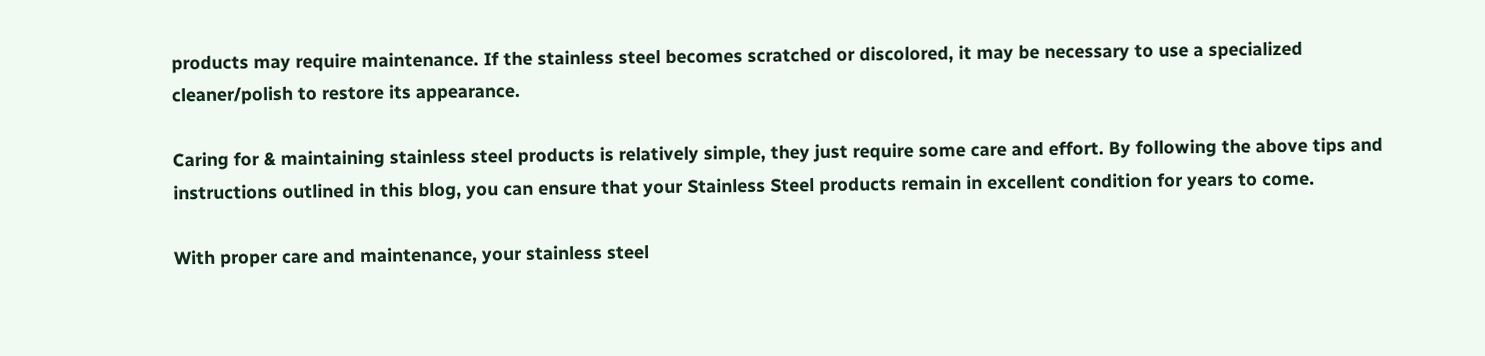products may require maintenance. If the stainless steel becomes scratched or discolored, it may be necessary to use a specialized cleaner/polish to restore its appearance.

Caring for & maintaining stainless steel products is relatively simple, they just require some care and effort. By following the above tips and instructions outlined in this blog, you can ensure that your Stainless Steel products remain in excellent condition for years to come.

With proper care and maintenance, your stainless steel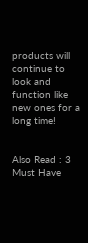products will continue to look and function like new ones for a long time!


Also Read : 3 Must Have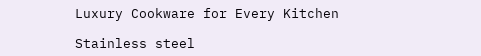Luxury Cookware for Every Kitchen

Stainless steel